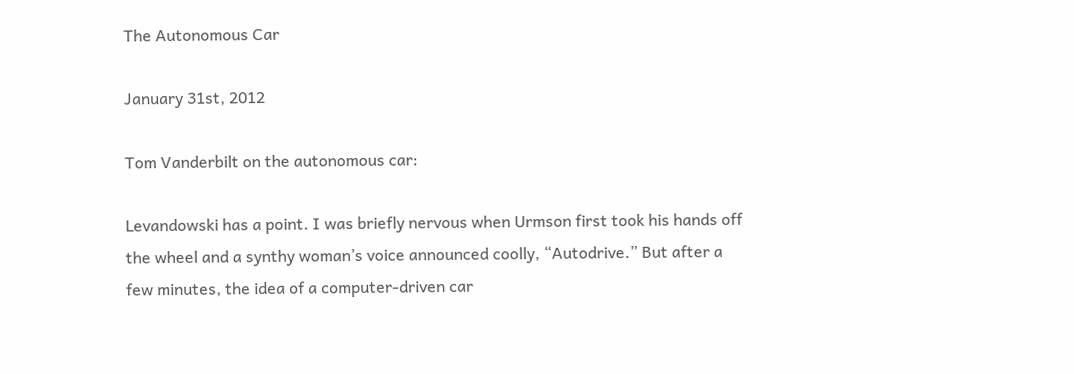The Autonomous Car

January 31st, 2012

Tom Vanderbilt on the autonomous car:

Levandowski has a point. I was briefly nervous when Urmson first took his hands off the wheel and a synthy woman’s voice announced coolly, “Autodrive.” But after a few minutes, the idea of a computer-driven car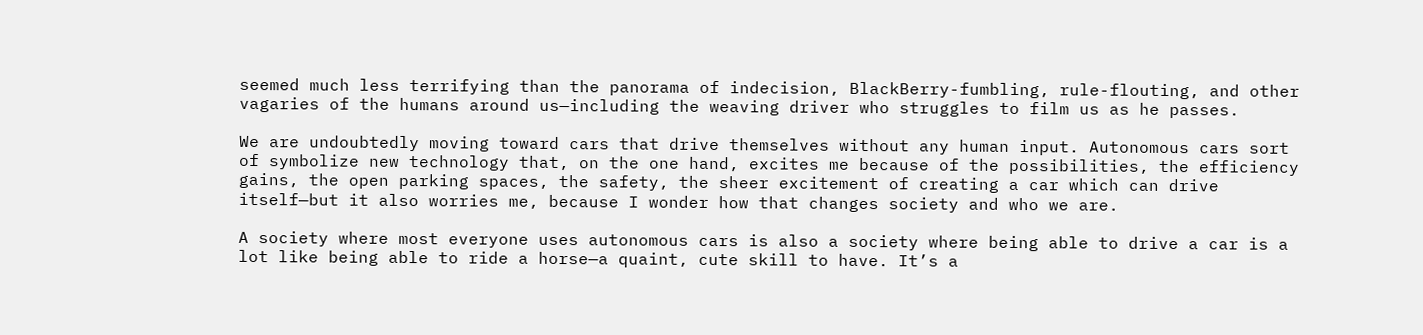seemed much less terrifying than the panorama of indecision, BlackBerry-fumbling, rule-flouting, and other vagaries of the humans around us—including the weaving driver who struggles to film us as he passes.

We are undoubtedly moving toward cars that drive themselves without any human input. Autonomous cars sort of symbolize new technology that, on the one hand, excites me because of the possibilities, the efficiency gains, the open parking spaces, the safety, the sheer excitement of creating a car which can drive itself—but it also worries me, because I wonder how that changes society and who we are.

A society where most everyone uses autonomous cars is also a society where being able to drive a car is a lot like being able to ride a horse—a quaint, cute skill to have. It’s a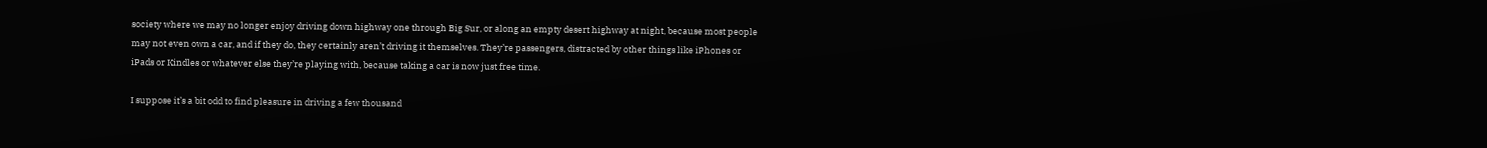society where we may no longer enjoy driving down highway one through Big Sur, or along an empty desert highway at night, because most people may not even own a car, and if they do, they certainly aren’t driving it themselves. They’re passengers, distracted by other things like iPhones or iPads or Kindles or whatever else they’re playing with, because taking a car is now just free time.

I suppose it’s a bit odd to find pleasure in driving a few thousand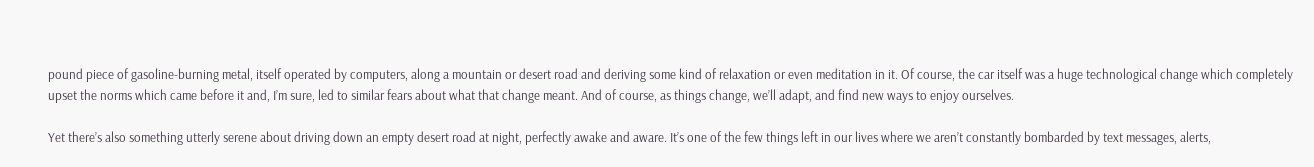pound piece of gasoline-burning metal, itself operated by computers, along a mountain or desert road and deriving some kind of relaxation or even meditation in it. Of course, the car itself was a huge technological change which completely upset the norms which came before it and, I’m sure, led to similar fears about what that change meant. And of course, as things change, we’ll adapt, and find new ways to enjoy ourselves.

Yet there’s also something utterly serene about driving down an empty desert road at night, perfectly awake and aware. It’s one of the few things left in our lives where we aren’t constantly bombarded by text messages, alerts,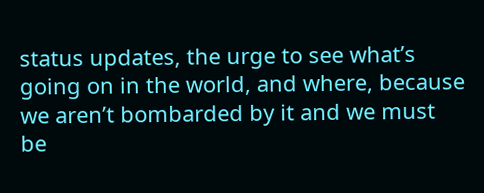status updates, the urge to see what’s going on in the world, and where, because we aren’t bombarded by it and we must be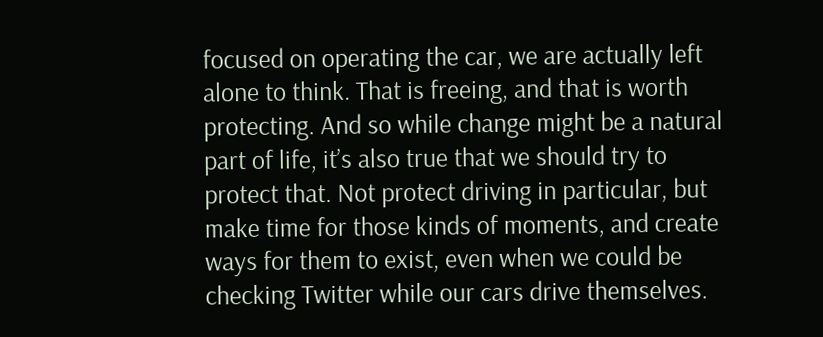focused on operating the car, we are actually left alone to think. That is freeing, and that is worth protecting. And so while change might be a natural part of life, it’s also true that we should try to protect that. Not protect driving in particular, but make time for those kinds of moments, and create ways for them to exist, even when we could be checking Twitter while our cars drive themselves.